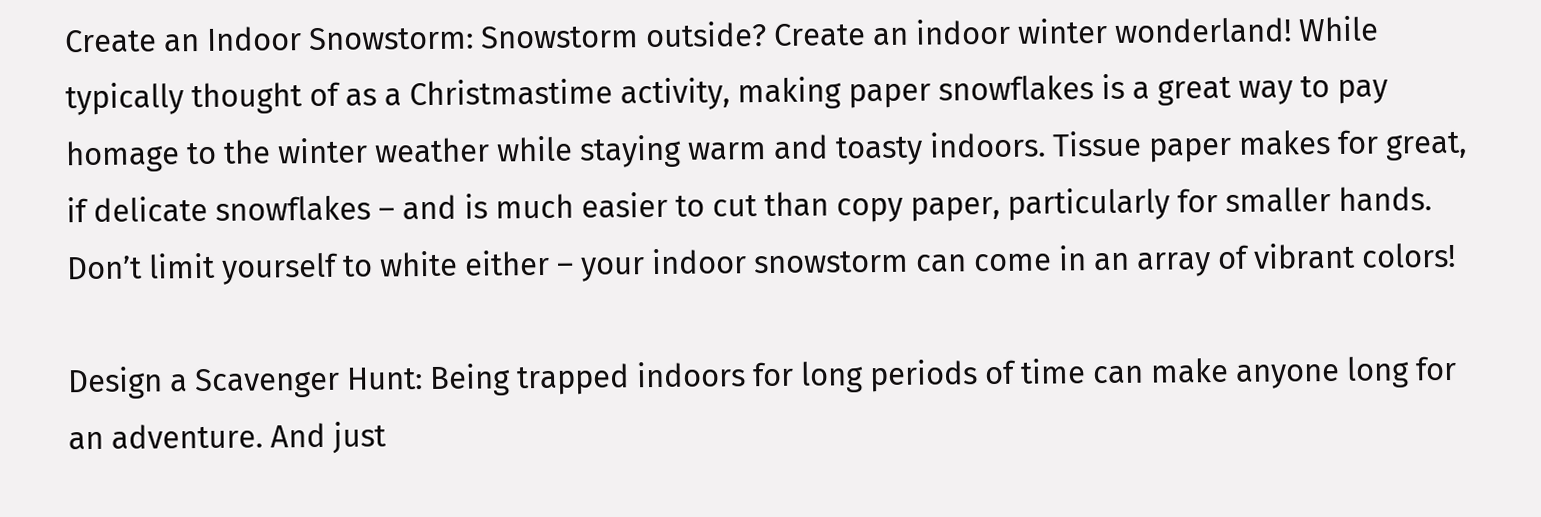Create an Indoor Snowstorm: Snowstorm outside? Create an indoor winter wonderland! While typically thought of as a Christmastime activity, making paper snowflakes is a great way to pay homage to the winter weather while staying warm and toasty indoors. Tissue paper makes for great, if delicate snowflakes – and is much easier to cut than copy paper, particularly for smaller hands. Don’t limit yourself to white either – your indoor snowstorm can come in an array of vibrant colors!

Design a Scavenger Hunt: Being trapped indoors for long periods of time can make anyone long for an adventure. And just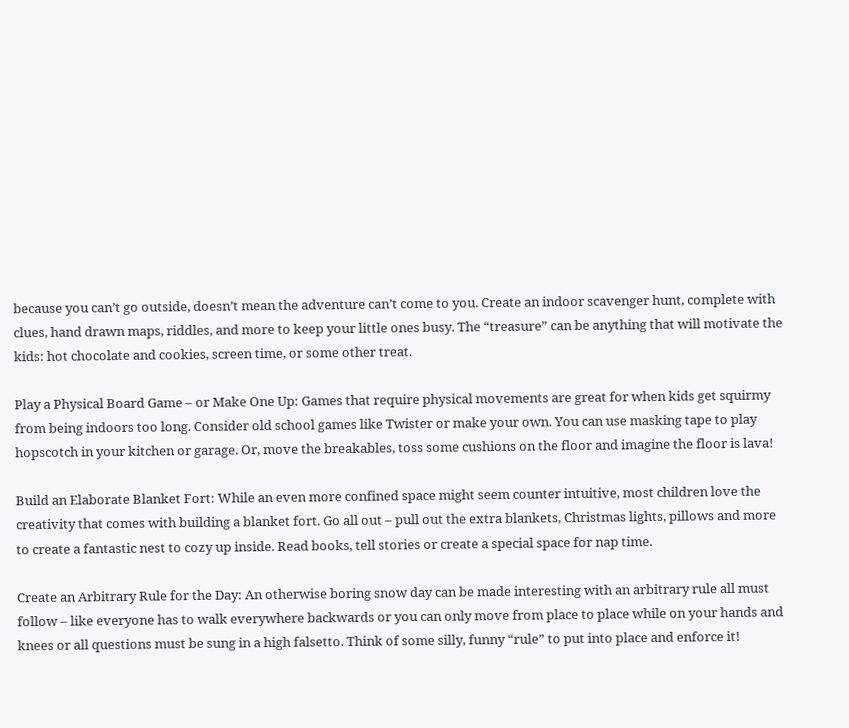because you can’t go outside, doesn’t mean the adventure can’t come to you. Create an indoor scavenger hunt, complete with clues, hand drawn maps, riddles, and more to keep your little ones busy. The “treasure” can be anything that will motivate the kids: hot chocolate and cookies, screen time, or some other treat.

Play a Physical Board Game – or Make One Up: Games that require physical movements are great for when kids get squirmy from being indoors too long. Consider old school games like Twister or make your own. You can use masking tape to play hopscotch in your kitchen or garage. Or, move the breakables, toss some cushions on the floor and imagine the floor is lava!

Build an Elaborate Blanket Fort: While an even more confined space might seem counter intuitive, most children love the creativity that comes with building a blanket fort. Go all out – pull out the extra blankets, Christmas lights, pillows and more to create a fantastic nest to cozy up inside. Read books, tell stories or create a special space for nap time.

Create an Arbitrary Rule for the Day: An otherwise boring snow day can be made interesting with an arbitrary rule all must follow – like everyone has to walk everywhere backwards or you can only move from place to place while on your hands and knees or all questions must be sung in a high falsetto. Think of some silly, funny “rule” to put into place and enforce it!